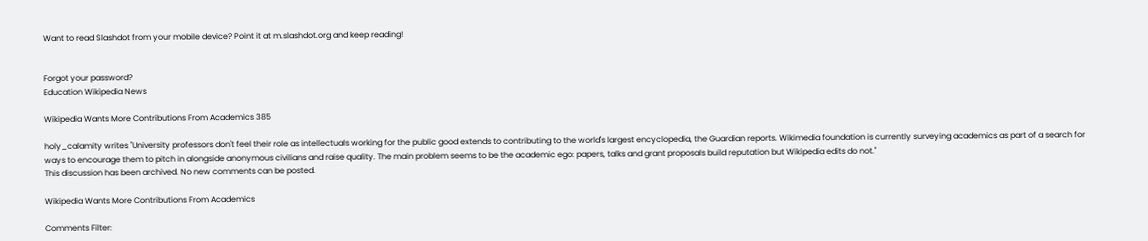Want to read Slashdot from your mobile device? Point it at m.slashdot.org and keep reading!


Forgot your password?
Education Wikipedia News

Wikipedia Wants More Contributions From Academics 385

holy_calamity writes "University professors don't feel their role as intellectuals working for the public good extends to contributing to the world's largest encyclopedia, the Guardian reports. Wikimedia foundation is currently surveying academics as part of a search for ways to encourage them to pitch in alongside anonymous civilians and raise quality. The main problem seems to be the academic ego: papers, talks and grant proposals build reputation but Wikipedia edits do not."
This discussion has been archived. No new comments can be posted.

Wikipedia Wants More Contributions From Academics

Comments Filter: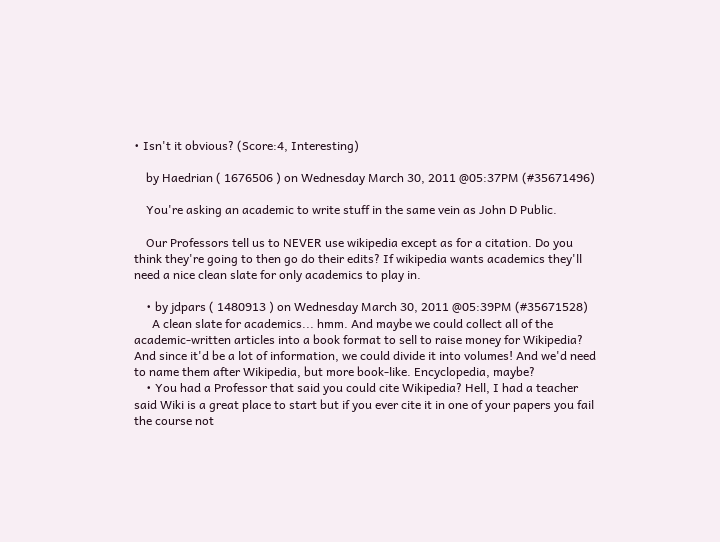• Isn't it obvious? (Score:4, Interesting)

    by Haedrian ( 1676506 ) on Wednesday March 30, 2011 @05:37PM (#35671496)

    You're asking an academic to write stuff in the same vein as John D Public.

    Our Professors tell us to NEVER use wikipedia except as for a citation. Do you think they're going to then go do their edits? If wikipedia wants academics they'll need a nice clean slate for only academics to play in.

    • by jdpars ( 1480913 ) on Wednesday March 30, 2011 @05:39PM (#35671528)
      A clean slate for academics... hmm. And maybe we could collect all of the academic-written articles into a book format to sell to raise money for Wikipedia? And since it'd be a lot of information, we could divide it into volumes! And we'd need to name them after Wikipedia, but more book-like. Encyclopedia, maybe?
    • You had a Professor that said you could cite Wikipedia? Hell, I had a teacher said Wiki is a great place to start but if you ever cite it in one of your papers you fail the course not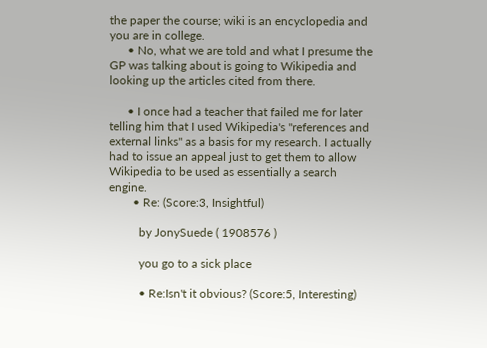the paper the course; wiki is an encyclopedia and you are in college.
      • No, what we are told and what I presume the GP was talking about is going to Wikipedia and looking up the articles cited from there.

      • I once had a teacher that failed me for later telling him that I used Wikipedia's "references and external links" as a basis for my research. I actually had to issue an appeal just to get them to allow Wikipedia to be used as essentially a search engine.
        • Re: (Score:3, Insightful)

          by JonySuede ( 1908576 )

          you go to a sick place

          • Re:Isn't it obvious? (Score:5, Interesting)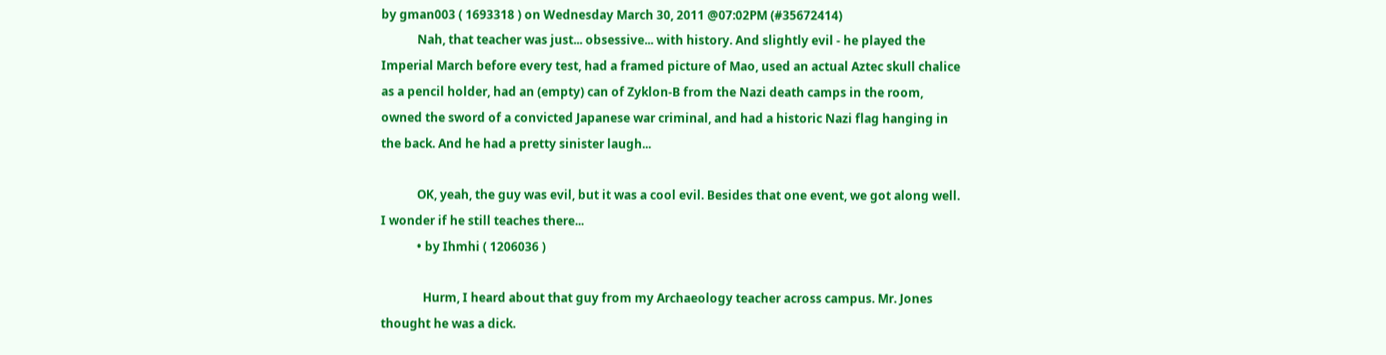by gman003 ( 1693318 ) on Wednesday March 30, 2011 @07:02PM (#35672414)
            Nah, that teacher was just... obsessive... with history. And slightly evil - he played the Imperial March before every test, had a framed picture of Mao, used an actual Aztec skull chalice as a pencil holder, had an (empty) can of Zyklon-B from the Nazi death camps in the room, owned the sword of a convicted Japanese war criminal, and had a historic Nazi flag hanging in the back. And he had a pretty sinister laugh...

            OK, yeah, the guy was evil, but it was a cool evil. Besides that one event, we got along well. I wonder if he still teaches there...
            • by Ihmhi ( 1206036 )

              Hurm, I heard about that guy from my Archaeology teacher across campus. Mr. Jones thought he was a dick.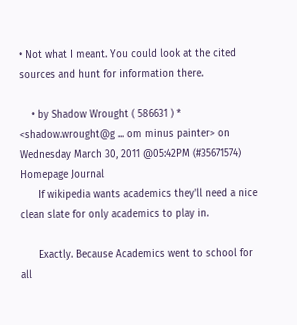• Not what I meant. You could look at the cited sources and hunt for information there.

    • by Shadow Wrought ( 586631 ) * <shadow.wrought@g ... om minus painter> on Wednesday March 30, 2011 @05:42PM (#35671574) Homepage Journal
      If wikipedia wants academics they'll need a nice clean slate for only academics to play in.

      Exactly. Because Academics went to school for all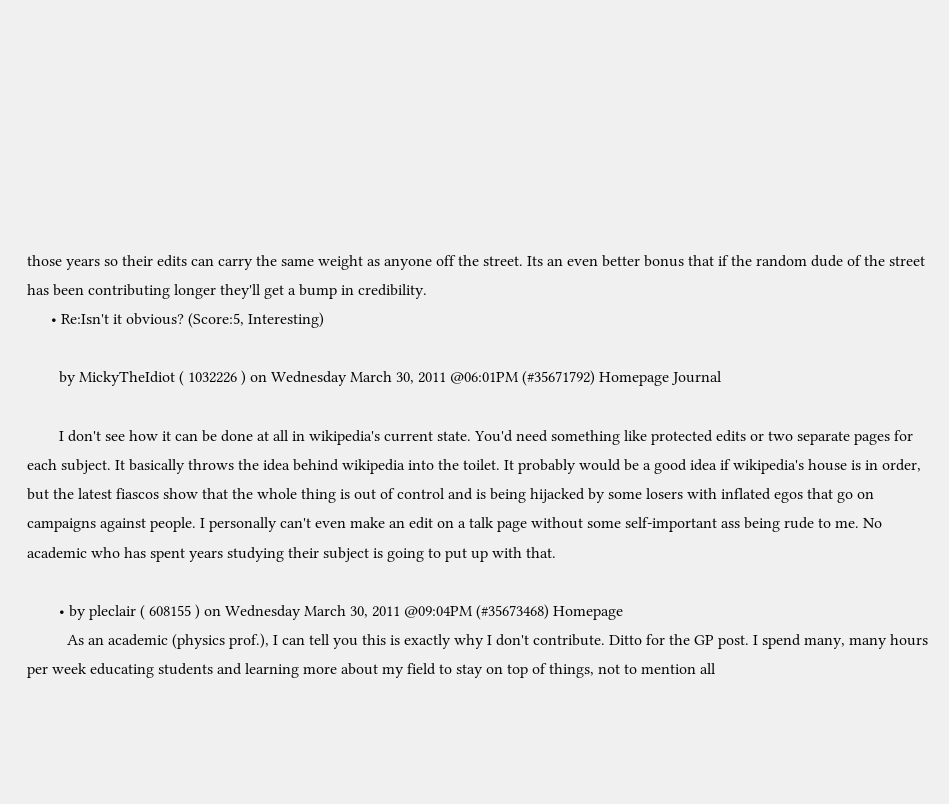those years so their edits can carry the same weight as anyone off the street. Its an even better bonus that if the random dude of the street has been contributing longer they'll get a bump in credibility.
      • Re:Isn't it obvious? (Score:5, Interesting)

        by MickyTheIdiot ( 1032226 ) on Wednesday March 30, 2011 @06:01PM (#35671792) Homepage Journal

        I don't see how it can be done at all in wikipedia's current state. You'd need something like protected edits or two separate pages for each subject. It basically throws the idea behind wikipedia into the toilet. It probably would be a good idea if wikipedia's house is in order, but the latest fiascos show that the whole thing is out of control and is being hijacked by some losers with inflated egos that go on campaigns against people. I personally can't even make an edit on a talk page without some self-important ass being rude to me. No academic who has spent years studying their subject is going to put up with that.

        • by pleclair ( 608155 ) on Wednesday March 30, 2011 @09:04PM (#35673468) Homepage
          As an academic (physics prof.), I can tell you this is exactly why I don't contribute. Ditto for the GP post. I spend many, many hours per week educating students and learning more about my field to stay on top of things, not to mention all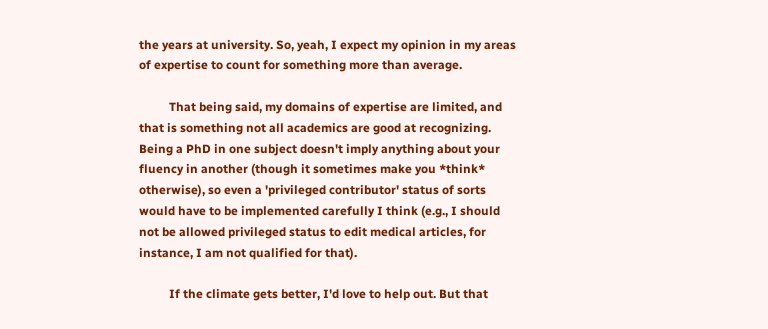the years at university. So, yeah, I expect my opinion in my areas of expertise to count for something more than average.

          That being said, my domains of expertise are limited, and that is something not all academics are good at recognizing. Being a PhD in one subject doesn't imply anything about your fluency in another (though it sometimes make you *think* otherwise), so even a 'privileged contributor' status of sorts would have to be implemented carefully I think (e.g., I should not be allowed privileged status to edit medical articles, for instance, I am not qualified for that).

          If the climate gets better, I'd love to help out. But that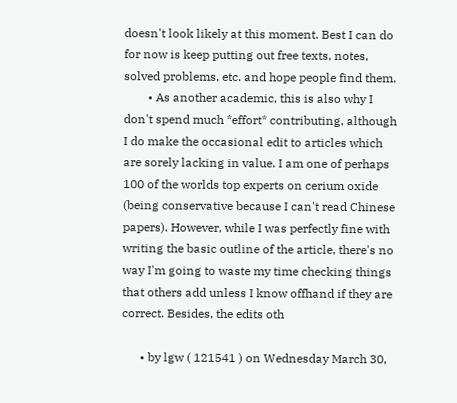doesn't look likely at this moment. Best I can do for now is keep putting out free texts, notes, solved problems, etc. and hope people find them.
        • As another academic, this is also why I don't spend much *effort* contributing, although I do make the occasional edit to articles which are sorely lacking in value. I am one of perhaps 100 of the worlds top experts on cerium oxide (being conservative because I can't read Chinese papers). However, while I was perfectly fine with writing the basic outline of the article, there's no way I'm going to waste my time checking things that others add unless I know offhand if they are correct. Besides, the edits oth

      • by lgw ( 121541 ) on Wednesday March 30,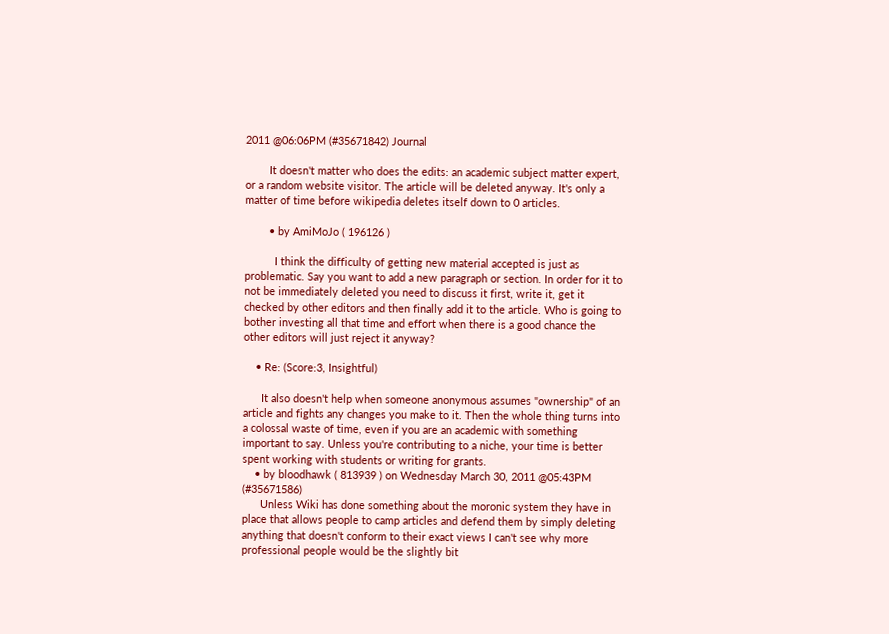2011 @06:06PM (#35671842) Journal

        It doesn't matter who does the edits: an academic subject matter expert, or a random website visitor. The article will be deleted anyway. It's only a matter of time before wikipedia deletes itself down to 0 articles.

        • by AmiMoJo ( 196126 )

          I think the difficulty of getting new material accepted is just as problematic. Say you want to add a new paragraph or section. In order for it to not be immediately deleted you need to discuss it first, write it, get it checked by other editors and then finally add it to the article. Who is going to bother investing all that time and effort when there is a good chance the other editors will just reject it anyway?

    • Re: (Score:3, Insightful)

      It also doesn't help when someone anonymous assumes "ownership" of an article and fights any changes you make to it. Then the whole thing turns into a colossal waste of time, even if you are an academic with something important to say. Unless you're contributing to a niche, your time is better spent working with students or writing for grants.
    • by bloodhawk ( 813939 ) on Wednesday March 30, 2011 @05:43PM (#35671586)
      Unless Wiki has done something about the moronic system they have in place that allows people to camp articles and defend them by simply deleting anything that doesn't conform to their exact views I can't see why more professional people would be the slightly bit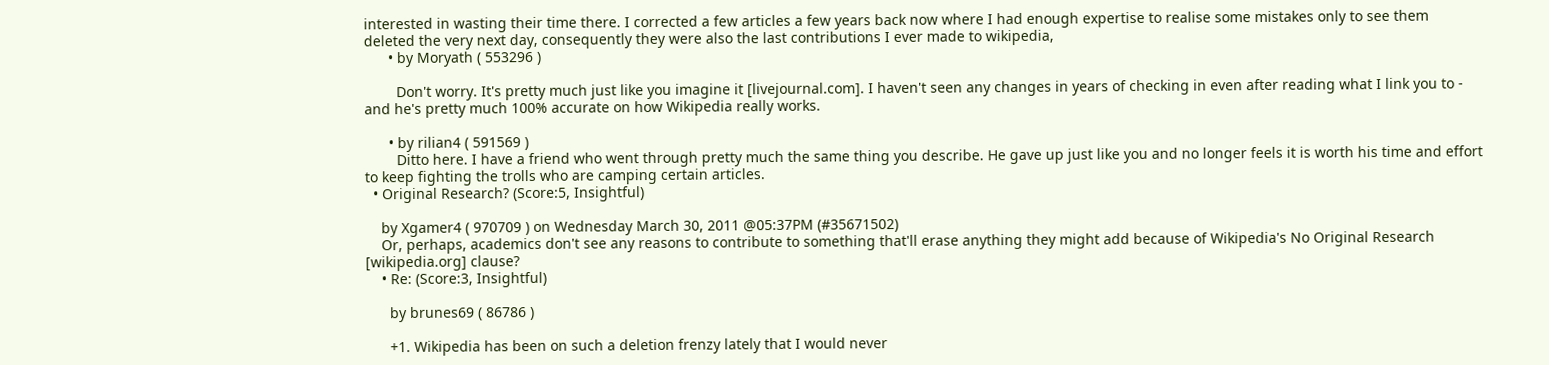interested in wasting their time there. I corrected a few articles a few years back now where I had enough expertise to realise some mistakes only to see them deleted the very next day, consequently they were also the last contributions I ever made to wikipedia,
      • by Moryath ( 553296 )

        Don't worry. It's pretty much just like you imagine it [livejournal.com]. I haven't seen any changes in years of checking in even after reading what I link you to - and he's pretty much 100% accurate on how Wikipedia really works.

      • by rilian4 ( 591569 )
        Ditto here. I have a friend who went through pretty much the same thing you describe. He gave up just like you and no longer feels it is worth his time and effort to keep fighting the trolls who are camping certain articles.
  • Original Research? (Score:5, Insightful)

    by Xgamer4 ( 970709 ) on Wednesday March 30, 2011 @05:37PM (#35671502)
    Or, perhaps, academics don't see any reasons to contribute to something that'll erase anything they might add because of Wikipedia's No Original Research [wikipedia.org] clause?
    • Re: (Score:3, Insightful)

      by brunes69 ( 86786 )

      +1. Wikipedia has been on such a deletion frenzy lately that I would never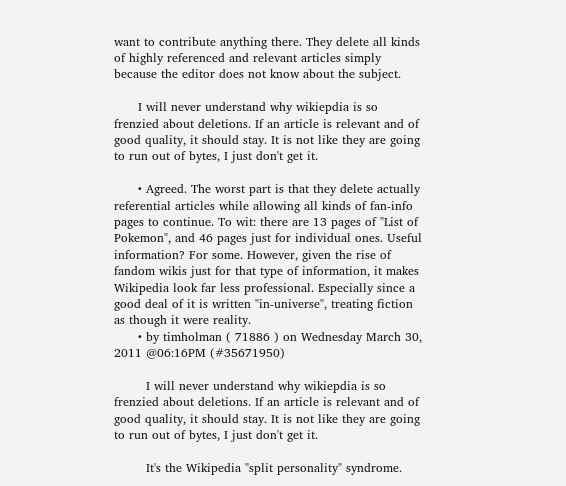want to contribute anything there. They delete all kinds of highly referenced and relevant articles simply because the editor does not know about the subject.

      I will never understand why wikiepdia is so frenzied about deletions. If an article is relevant and of good quality, it should stay. It is not like they are going to run out of bytes, I just don't get it.

      • Agreed. The worst part is that they delete actually referential articles while allowing all kinds of fan-info pages to continue. To wit: there are 13 pages of "List of Pokemon", and 46 pages just for individual ones. Useful information? For some. However, given the rise of fandom wikis just for that type of information, it makes Wikipedia look far less professional. Especially since a good deal of it is written "in-universe", treating fiction as though it were reality.
      • by timholman ( 71886 ) on Wednesday March 30, 2011 @06:16PM (#35671950)

        I will never understand why wikiepdia is so frenzied about deletions. If an article is relevant and of good quality, it should stay. It is not like they are going to run out of bytes, I just don't get it.

        It's the Wikipedia "split personality" syndrome.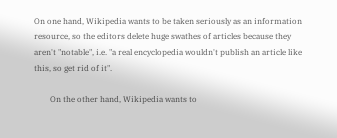On one hand, Wikipedia wants to be taken seriously as an information resource, so the editors delete huge swathes of articles because they aren't "notable", i.e. "a real encyclopedia wouldn't publish an article like this, so get rid of it".

        On the other hand, Wikipedia wants to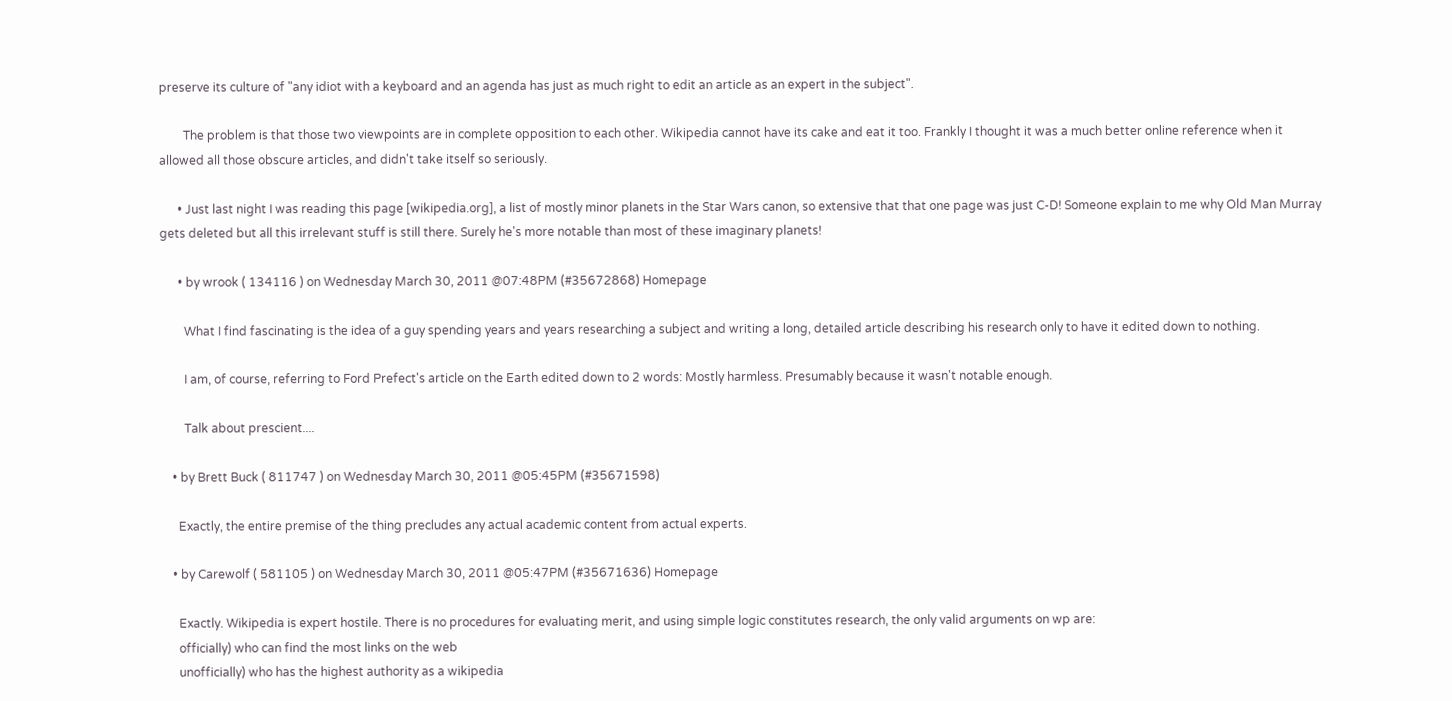preserve its culture of "any idiot with a keyboard and an agenda has just as much right to edit an article as an expert in the subject".

        The problem is that those two viewpoints are in complete opposition to each other. Wikipedia cannot have its cake and eat it too. Frankly I thought it was a much better online reference when it allowed all those obscure articles, and didn't take itself so seriously.

      • Just last night I was reading this page [wikipedia.org], a list of mostly minor planets in the Star Wars canon, so extensive that that one page was just C-D! Someone explain to me why Old Man Murray gets deleted but all this irrelevant stuff is still there. Surely he's more notable than most of these imaginary planets!

      • by wrook ( 134116 ) on Wednesday March 30, 2011 @07:48PM (#35672868) Homepage

        What I find fascinating is the idea of a guy spending years and years researching a subject and writing a long, detailed article describing his research only to have it edited down to nothing.

        I am, of course, referring to Ford Prefect's article on the Earth edited down to 2 words: Mostly harmless. Presumably because it wasn't notable enough.

        Talk about prescient....

    • by Brett Buck ( 811747 ) on Wednesday March 30, 2011 @05:45PM (#35671598)

      Exactly, the entire premise of the thing precludes any actual academic content from actual experts.

    • by Carewolf ( 581105 ) on Wednesday March 30, 2011 @05:47PM (#35671636) Homepage

      Exactly. Wikipedia is expert hostile. There is no procedures for evaluating merit, and using simple logic constitutes research, the only valid arguments on wp are:
      officially) who can find the most links on the web
      unofficially) who has the highest authority as a wikipedia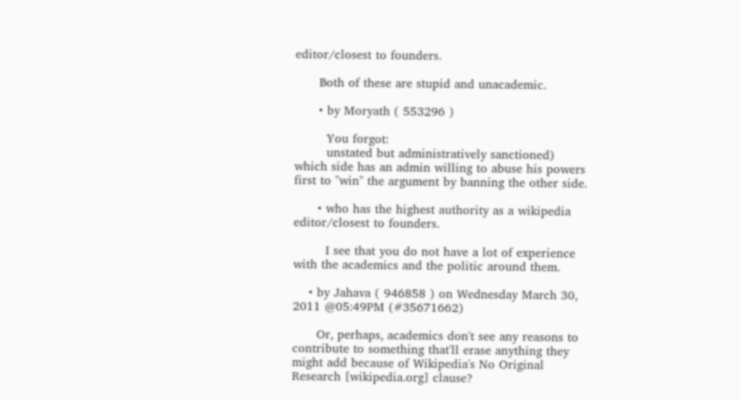editor/closest to founders.

      Both of these are stupid and unacademic.

      • by Moryath ( 553296 )

        You forgot:
        unstated but administratively sanctioned) which side has an admin willing to abuse his powers first to "win" the argument by banning the other side.

      • who has the highest authority as a wikipedia editor/closest to founders.

        I see that you do not have a lot of experience with the academics and the politic around them.

    • by Jahava ( 946858 ) on Wednesday March 30, 2011 @05:49PM (#35671662)

      Or, perhaps, academics don't see any reasons to contribute to something that'll erase anything they might add because of Wikipedia's No Original Research [wikipedia.org] clause?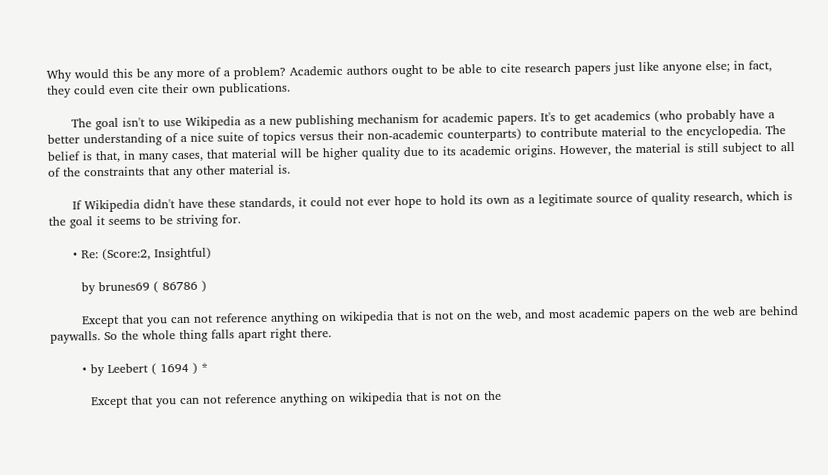Why would this be any more of a problem? Academic authors ought to be able to cite research papers just like anyone else; in fact, they could even cite their own publications.

      The goal isn't to use Wikipedia as a new publishing mechanism for academic papers. It's to get academics (who probably have a better understanding of a nice suite of topics versus their non-academic counterparts) to contribute material to the encyclopedia. The belief is that, in many cases, that material will be higher quality due to its academic origins. However, the material is still subject to all of the constraints that any other material is.

      If Wikipedia didn't have these standards, it could not ever hope to hold its own as a legitimate source of quality research, which is the goal it seems to be striving for.

      • Re: (Score:2, Insightful)

        by brunes69 ( 86786 )

        Except that you can not reference anything on wikipedia that is not on the web, and most academic papers on the web are behind paywalls. So the whole thing falls apart right there.

        • by Leebert ( 1694 ) *

          Except that you can not reference anything on wikipedia that is not on the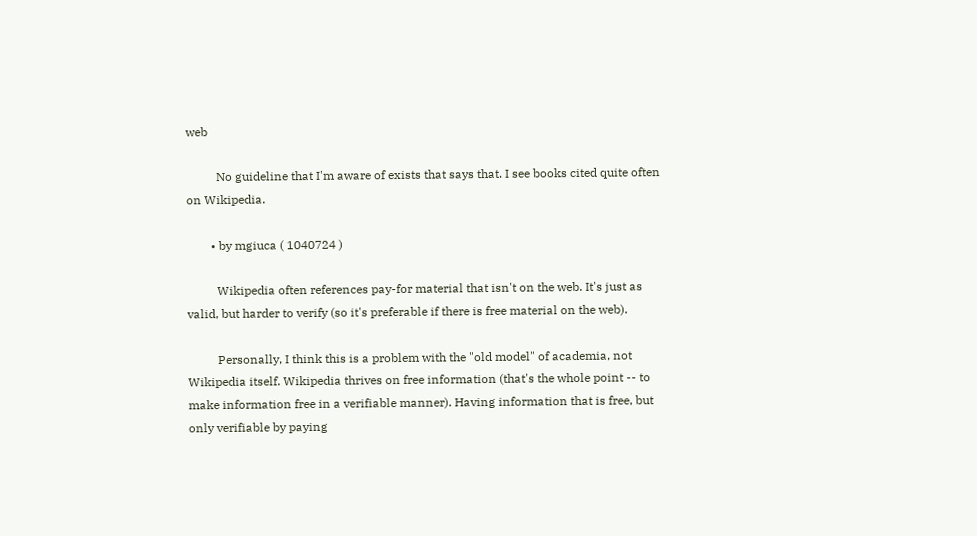web

          No guideline that I'm aware of exists that says that. I see books cited quite often on Wikipedia.

        • by mgiuca ( 1040724 )

          Wikipedia often references pay-for material that isn't on the web. It's just as valid, but harder to verify (so it's preferable if there is free material on the web).

          Personally, I think this is a problem with the "old model" of academia, not Wikipedia itself. Wikipedia thrives on free information (that's the whole point -- to make information free in a verifiable manner). Having information that is free, but only verifiable by paying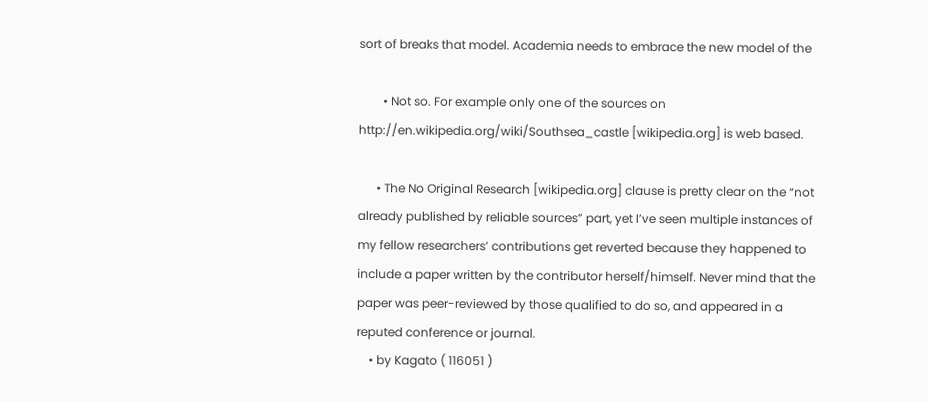sort of breaks that model. Academia needs to embrace the new model of the

        • Not so. For example only one of the sources on http://en.wikipedia.org/wiki/Southsea_castle [wikipedia.org] is web based.

      • The No Original Research [wikipedia.org] clause is pretty clear on the “not already published by reliable sources” part, yet I’ve seen multiple instances of my fellow researchers’ contributions get reverted because they happened to include a paper written by the contributor herself/himself. Never mind that the paper was peer-reviewed by those qualified to do so, and appeared in a reputed conference or journal.
    • by Kagato ( 116051 )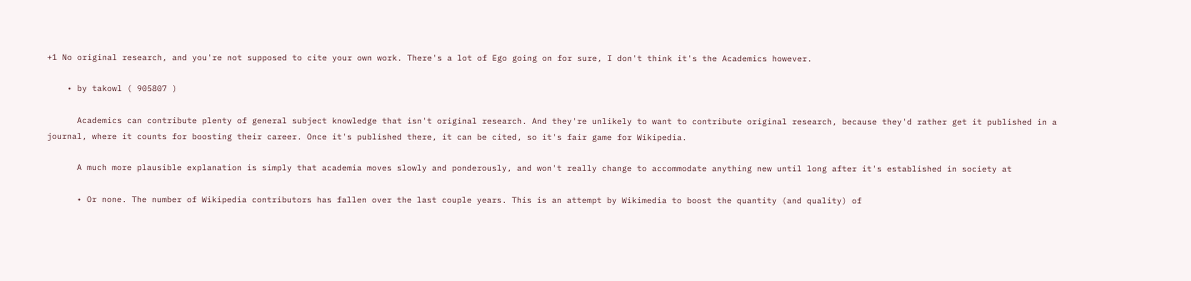+1 No original research, and you're not supposed to cite your own work. There's a lot of Ego going on for sure, I don't think it's the Academics however.

    • by takowl ( 905807 )

      Academics can contribute plenty of general subject knowledge that isn't original research. And they're unlikely to want to contribute original research, because they'd rather get it published in a journal, where it counts for boosting their career. Once it's published there, it can be cited, so it's fair game for Wikipedia.

      A much more plausible explanation is simply that academia moves slowly and ponderously, and won't really change to accommodate anything new until long after it's established in society at

      • Or none. The number of Wikipedia contributors has fallen over the last couple years. This is an attempt by Wikimedia to boost the quantity (and quality) of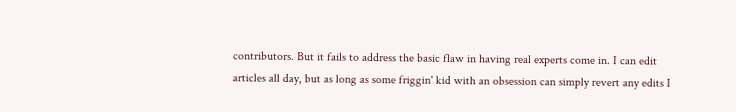contributors. But it fails to address the basic flaw in having real experts come in. I can edit articles all day, but as long as some friggin' kid with an obsession can simply revert any edits I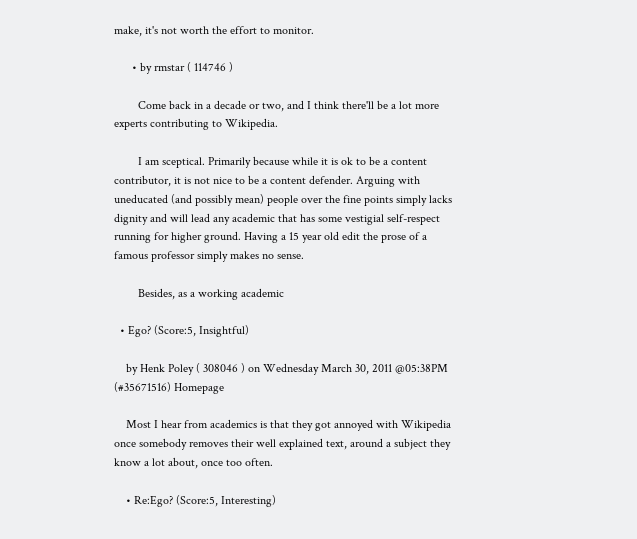make, it's not worth the effort to monitor.

      • by rmstar ( 114746 )

        Come back in a decade or two, and I think there'll be a lot more experts contributing to Wikipedia.

        I am sceptical. Primarily because while it is ok to be a content contributor, it is not nice to be a content defender. Arguing with uneducated (and possibly mean) people over the fine points simply lacks dignity and will lead any academic that has some vestigial self-respect running for higher ground. Having a 15 year old edit the prose of a famous professor simply makes no sense.

        Besides, as a working academic

  • Ego? (Score:5, Insightful)

    by Henk Poley ( 308046 ) on Wednesday March 30, 2011 @05:38PM (#35671516) Homepage

    Most I hear from academics is that they got annoyed with Wikipedia once somebody removes their well explained text, around a subject they know a lot about, once too often.

    • Re:Ego? (Score:5, Interesting)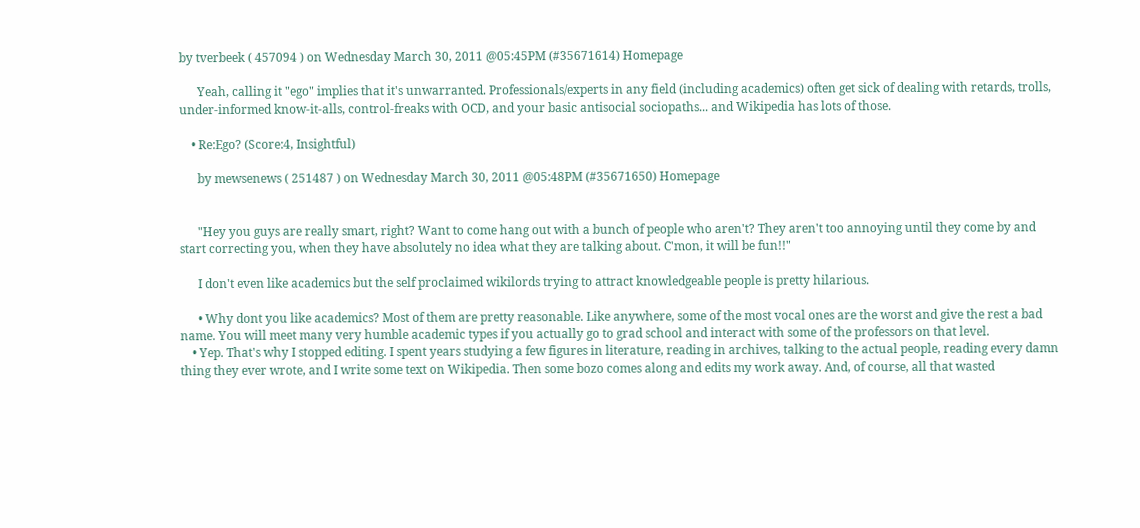by tverbeek ( 457094 ) on Wednesday March 30, 2011 @05:45PM (#35671614) Homepage

      Yeah, calling it "ego" implies that it's unwarranted. Professionals/experts in any field (including academics) often get sick of dealing with retards, trolls, under-informed know-it-alls, control-freaks with OCD, and your basic antisocial sociopaths... and Wikipedia has lots of those.

    • Re:Ego? (Score:4, Insightful)

      by mewsenews ( 251487 ) on Wednesday March 30, 2011 @05:48PM (#35671650) Homepage


      "Hey you guys are really smart, right? Want to come hang out with a bunch of people who aren't? They aren't too annoying until they come by and start correcting you, when they have absolutely no idea what they are talking about. C'mon, it will be fun!!"

      I don't even like academics but the self proclaimed wikilords trying to attract knowledgeable people is pretty hilarious.

      • Why dont you like academics? Most of them are pretty reasonable. Like anywhere, some of the most vocal ones are the worst and give the rest a bad name. You will meet many very humble academic types if you actually go to grad school and interact with some of the professors on that level.
    • Yep. That's why I stopped editing. I spent years studying a few figures in literature, reading in archives, talking to the actual people, reading every damn thing they ever wrote, and I write some text on Wikipedia. Then some bozo comes along and edits my work away. And, of course, all that wasted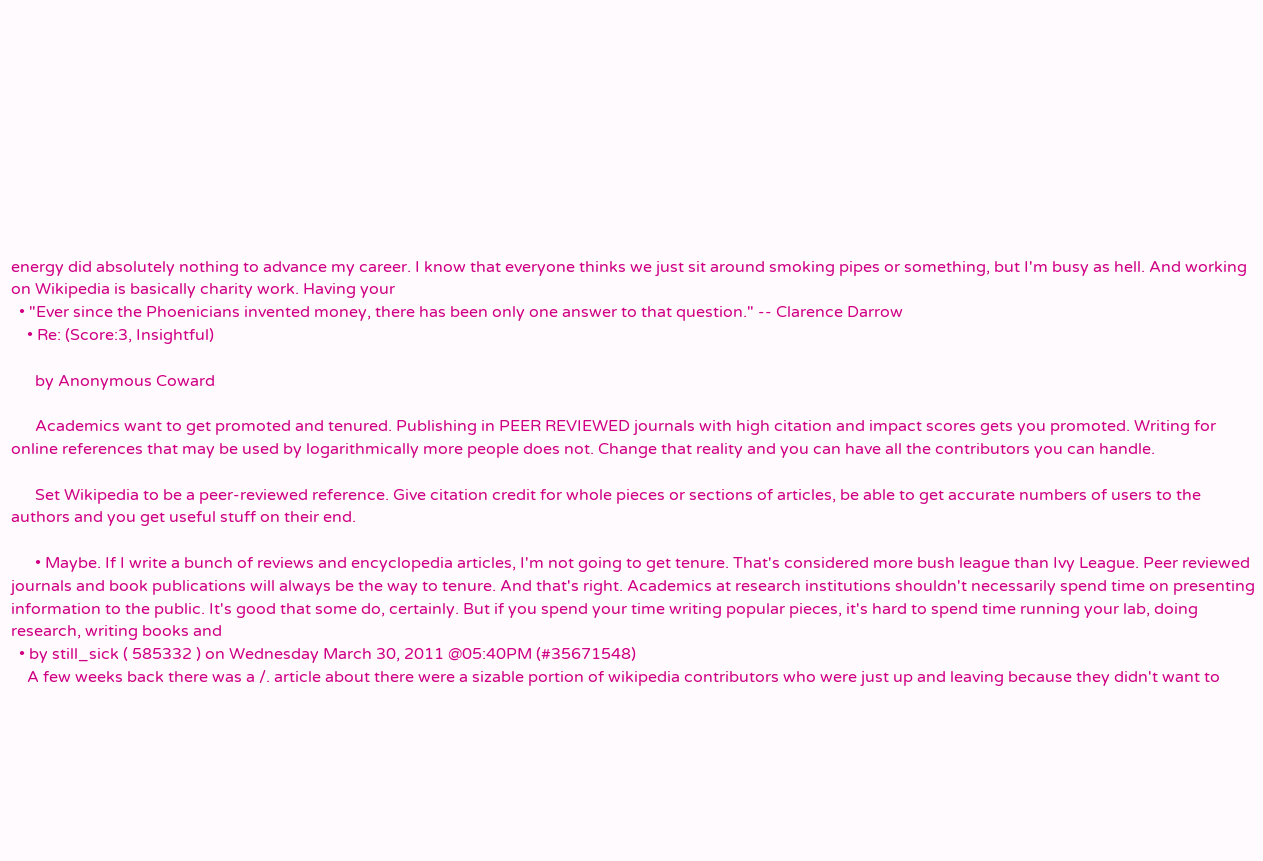energy did absolutely nothing to advance my career. I know that everyone thinks we just sit around smoking pipes or something, but I'm busy as hell. And working on Wikipedia is basically charity work. Having your
  • "Ever since the Phoenicians invented money, there has been only one answer to that question." -- Clarence Darrow
    • Re: (Score:3, Insightful)

      by Anonymous Coward

      Academics want to get promoted and tenured. Publishing in PEER REVIEWED journals with high citation and impact scores gets you promoted. Writing for online references that may be used by logarithmically more people does not. Change that reality and you can have all the contributors you can handle.

      Set Wikipedia to be a peer-reviewed reference. Give citation credit for whole pieces or sections of articles, be able to get accurate numbers of users to the authors and you get useful stuff on their end.

      • Maybe. If I write a bunch of reviews and encyclopedia articles, I'm not going to get tenure. That's considered more bush league than Ivy League. Peer reviewed journals and book publications will always be the way to tenure. And that's right. Academics at research institutions shouldn't necessarily spend time on presenting information to the public. It's good that some do, certainly. But if you spend your time writing popular pieces, it's hard to spend time running your lab, doing research, writing books and
  • by still_sick ( 585332 ) on Wednesday March 30, 2011 @05:40PM (#35671548)
    A few weeks back there was a /. article about there were a sizable portion of wikipedia contributors who were just up and leaving because they didn't want to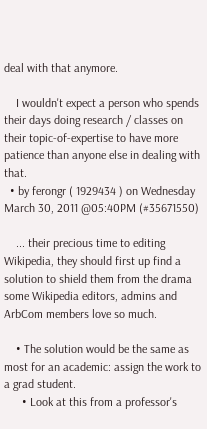deal with that anymore.

    I wouldn't expect a person who spends their days doing research / classes on their topic-of-expertise to have more patience than anyone else in dealing with that.
  • by ferongr ( 1929434 ) on Wednesday March 30, 2011 @05:40PM (#35671550)

    ... their precious time to editing Wikipedia, they should first up find a solution to shield them from the drama some Wikipedia editors, admins and ArbCom members love so much.

    • The solution would be the same as most for an academic: assign the work to a grad student.
      • Look at this from a professor's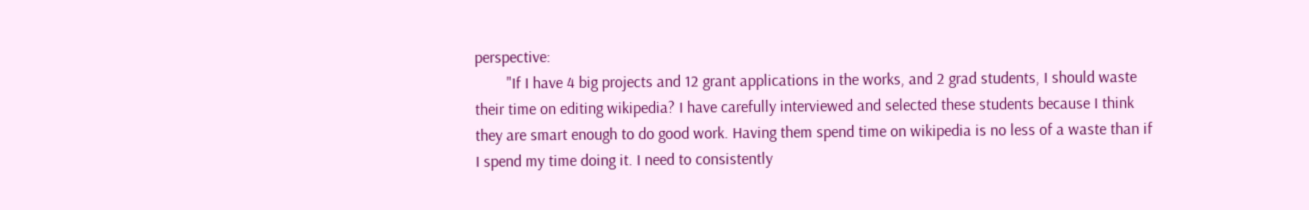perspective:
        "If I have 4 big projects and 12 grant applications in the works, and 2 grad students, I should waste their time on editing wikipedia? I have carefully interviewed and selected these students because I think they are smart enough to do good work. Having them spend time on wikipedia is no less of a waste than if I spend my time doing it. I need to consistently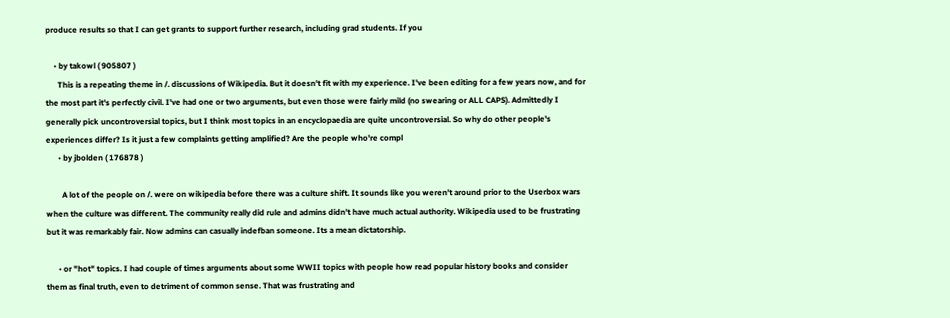produce results so that I can get grants to support further research, including grad students. If you

    • by takowl ( 905807 )
      This is a repeating theme in /. discussions of Wikipedia. But it doesn't fit with my experience. I've been editing for a few years now, and for the most part it's perfectly civil. I've had one or two arguments, but even those were fairly mild (no swearing or ALL CAPS). Admittedly I generally pick uncontroversial topics, but I think most topics in an encyclopaedia are quite uncontroversial. So why do other people's experiences differ? Is it just a few complaints getting amplified? Are the people who're compl
      • by jbolden ( 176878 )

        A lot of the people on /. were on wikipedia before there was a culture shift. It sounds like you weren't around prior to the Userbox wars when the culture was different. The community really did rule and admins didn't have much actual authority. Wikipedia used to be frustrating but it was remarkably fair. Now admins can casually indefban someone. Its a mean dictatorship.

      • or "hot" topics. I had couple of times arguments about some WWII topics with people how read popular history books and consider them as final truth, even to detriment of common sense. That was frustrating and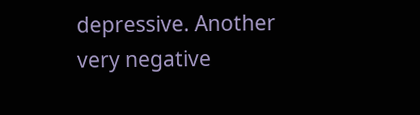depressive. Another very negative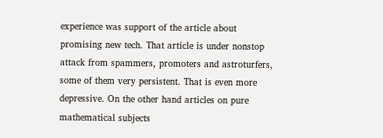experience was support of the article about promising new tech. That article is under nonstop attack from spammers, promoters and astroturfers, some of them very persistent. That is even more depressive. On the other hand articles on pure mathematical subjects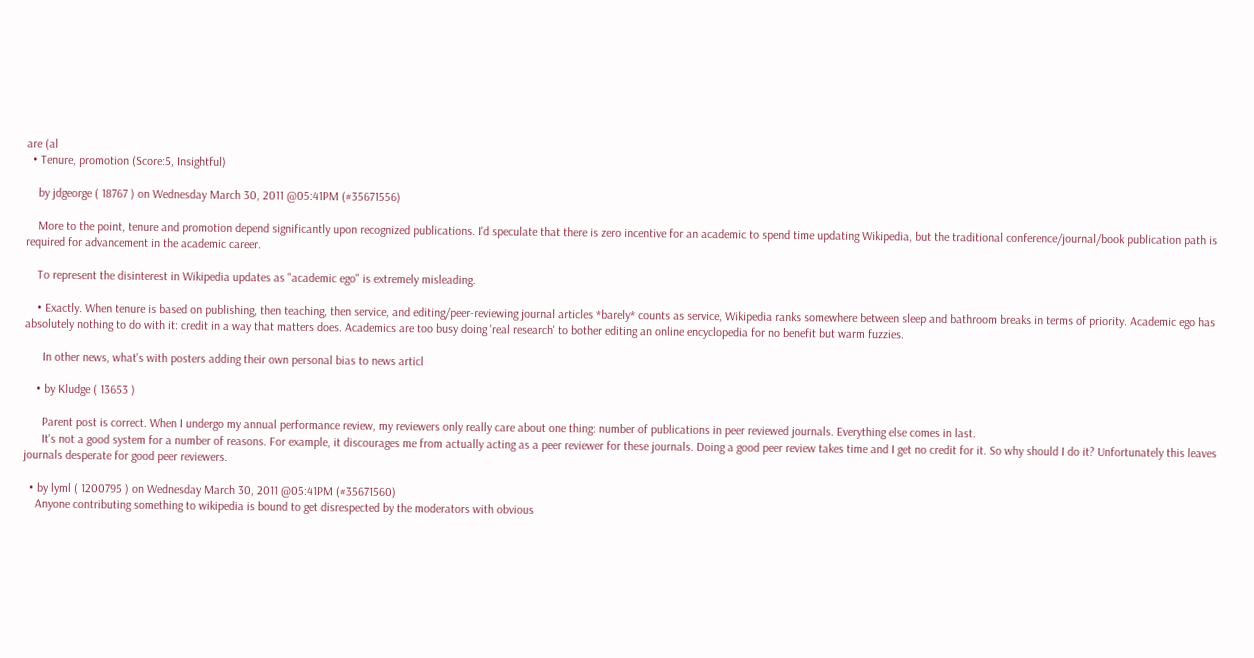are (al
  • Tenure, promotion (Score:5, Insightful)

    by jdgeorge ( 18767 ) on Wednesday March 30, 2011 @05:41PM (#35671556)

    More to the point, tenure and promotion depend significantly upon recognized publications. I'd speculate that there is zero incentive for an academic to spend time updating Wikipedia, but the traditional conference/journal/book publication path is required for advancement in the academic career.

    To represent the disinterest in Wikipedia updates as "academic ego" is extremely misleading.

    • Exactly. When tenure is based on publishing, then teaching, then service, and editing/peer-reviewing journal articles *barely* counts as service, Wikipedia ranks somewhere between sleep and bathroom breaks in terms of priority. Academic ego has absolutely nothing to do with it: credit in a way that matters does. Academics are too busy doing 'real research' to bother editing an online encyclopedia for no benefit but warm fuzzies.

      In other news, what's with posters adding their own personal bias to news articl

    • by Kludge ( 13653 )

      Parent post is correct. When I undergo my annual performance review, my reviewers only really care about one thing: number of publications in peer reviewed journals. Everything else comes in last.
      It's not a good system for a number of reasons. For example, it discourages me from actually acting as a peer reviewer for these journals. Doing a good peer review takes time and I get no credit for it. So why should I do it? Unfortunately this leaves journals desperate for good peer reviewers.

  • by lyml ( 1200795 ) on Wednesday March 30, 2011 @05:41PM (#35671560)
    Anyone contributing something to wikipedia is bound to get disrespected by the moderators with obvious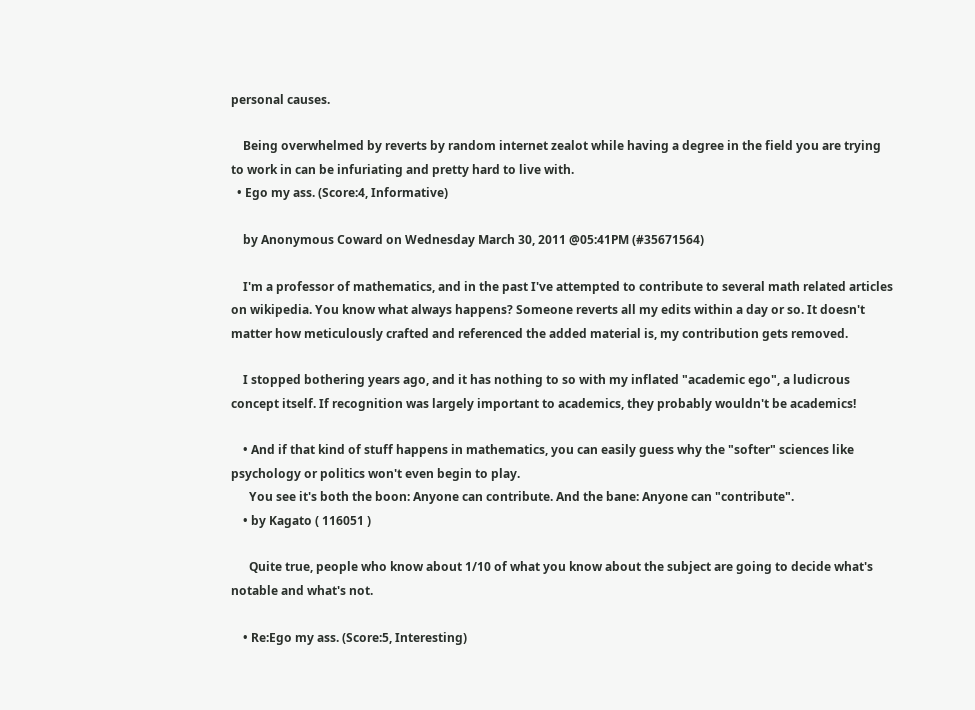personal causes.

    Being overwhelmed by reverts by random internet zealot while having a degree in the field you are trying to work in can be infuriating and pretty hard to live with.
  • Ego my ass. (Score:4, Informative)

    by Anonymous Coward on Wednesday March 30, 2011 @05:41PM (#35671564)

    I'm a professor of mathematics, and in the past I've attempted to contribute to several math related articles on wikipedia. You know what always happens? Someone reverts all my edits within a day or so. It doesn't matter how meticulously crafted and referenced the added material is, my contribution gets removed.

    I stopped bothering years ago, and it has nothing to so with my inflated "academic ego", a ludicrous concept itself. If recognition was largely important to academics, they probably wouldn't be academics!

    • And if that kind of stuff happens in mathematics, you can easily guess why the "softer" sciences like psychology or politics won't even begin to play.
      You see it's both the boon: Anyone can contribute. And the bane: Anyone can "contribute".
    • by Kagato ( 116051 )

      Quite true, people who know about 1/10 of what you know about the subject are going to decide what's notable and what's not.

    • Re:Ego my ass. (Score:5, Interesting)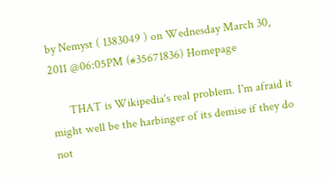by Nemyst ( 1383049 ) on Wednesday March 30, 2011 @06:05PM (#35671836) Homepage

      THAT is Wikipedia's real problem. I'm afraid it might well be the harbinger of its demise if they do not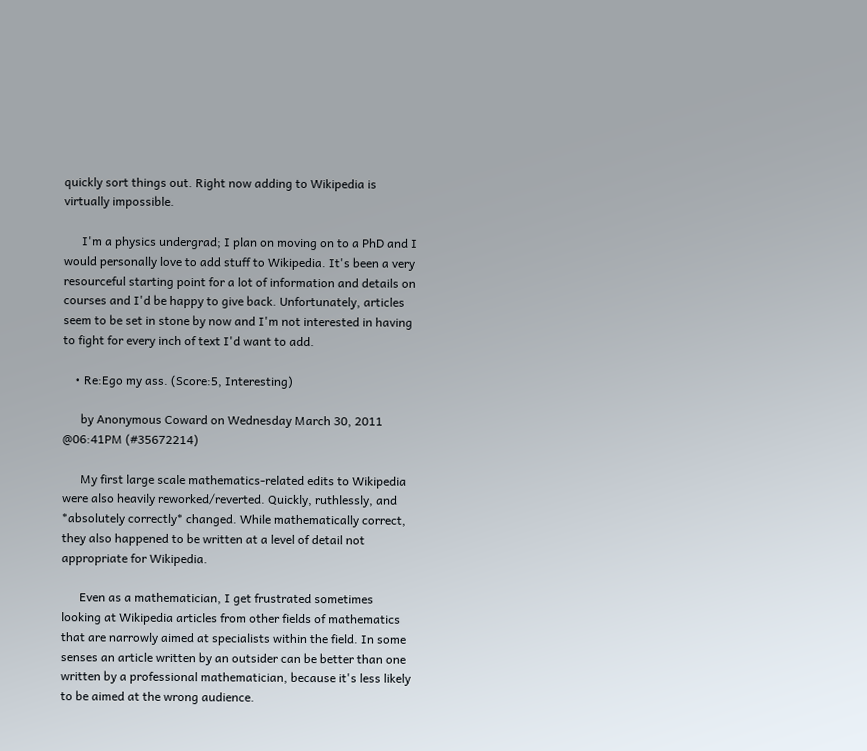quickly sort things out. Right now adding to Wikipedia is virtually impossible.

      I'm a physics undergrad; I plan on moving on to a PhD and I would personally love to add stuff to Wikipedia. It's been a very resourceful starting point for a lot of information and details on courses and I'd be happy to give back. Unfortunately, articles seem to be set in stone by now and I'm not interested in having to fight for every inch of text I'd want to add.

    • Re:Ego my ass. (Score:5, Interesting)

      by Anonymous Coward on Wednesday March 30, 2011 @06:41PM (#35672214)

      My first large scale mathematics-related edits to Wikipedia were also heavily reworked/reverted. Quickly, ruthlessly, and *absolutely correctly* changed. While mathematically correct, they also happened to be written at a level of detail not appropriate for Wikipedia.

      Even as a mathematician, I get frustrated sometimes looking at Wikipedia articles from other fields of mathematics that are narrowly aimed at specialists within the field. In some senses an article written by an outsider can be better than one written by a professional mathematician, because it's less likely to be aimed at the wrong audience.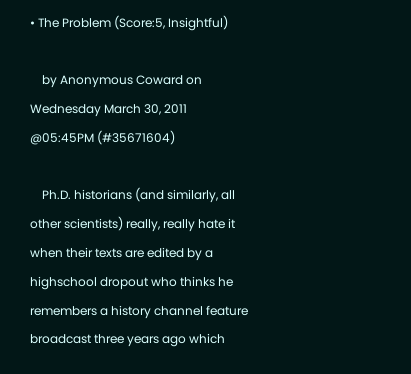• The Problem (Score:5, Insightful)

    by Anonymous Coward on Wednesday March 30, 2011 @05:45PM (#35671604)

    Ph.D. historians (and similarly, all other scientists) really, really hate it when their texts are edited by a highschool dropout who thinks he remembers a history channel feature broadcast three years ago which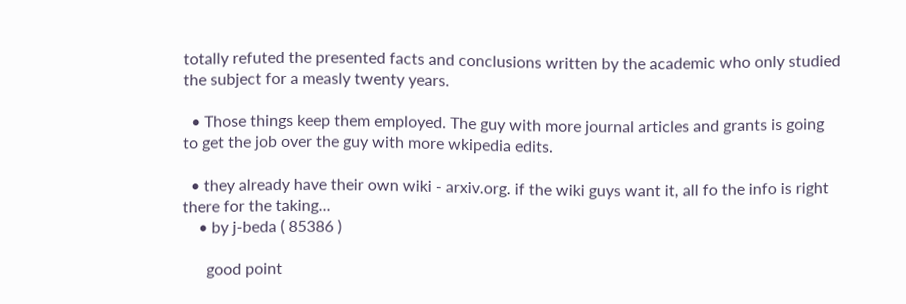totally refuted the presented facts and conclusions written by the academic who only studied the subject for a measly twenty years.

  • Those things keep them employed. The guy with more journal articles and grants is going to get the job over the guy with more wkipedia edits.

  • they already have their own wiki - arxiv.org. if the wiki guys want it, all fo the info is right there for the taking...
    • by j-beda ( 85386 )

      good point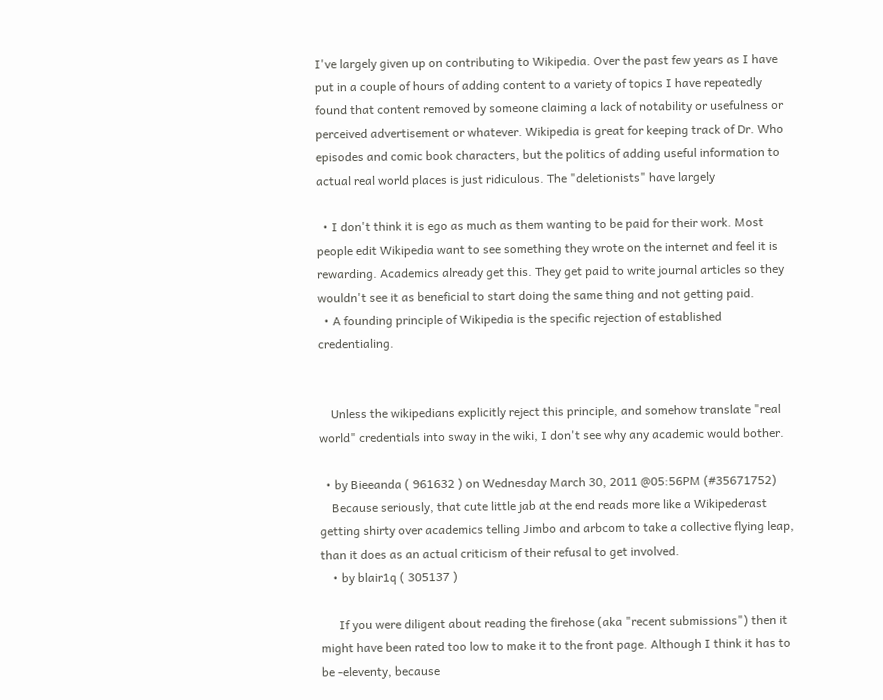I've largely given up on contributing to Wikipedia. Over the past few years as I have put in a couple of hours of adding content to a variety of topics I have repeatedly found that content removed by someone claiming a lack of notability or usefulness or perceived advertisement or whatever. Wikipedia is great for keeping track of Dr. Who episodes and comic book characters, but the politics of adding useful information to actual real world places is just ridiculous. The "deletionists" have largely

  • I don't think it is ego as much as them wanting to be paid for their work. Most people edit Wikipedia want to see something they wrote on the internet and feel it is rewarding. Academics already get this. They get paid to write journal articles so they wouldn't see it as beneficial to start doing the same thing and not getting paid.
  • A founding principle of Wikipedia is the specific rejection of established credentialing.


    Unless the wikipedians explicitly reject this principle, and somehow translate "real world" credentials into sway in the wiki, I don't see why any academic would bother.

  • by Bieeanda ( 961632 ) on Wednesday March 30, 2011 @05:56PM (#35671752)
    Because seriously, that cute little jab at the end reads more like a Wikipederast getting shirty over academics telling Jimbo and arbcom to take a collective flying leap, than it does as an actual criticism of their refusal to get involved.
    • by blair1q ( 305137 )

      If you were diligent about reading the firehose (aka "recent submissions") then it might have been rated too low to make it to the front page. Although I think it has to be -eleventy, because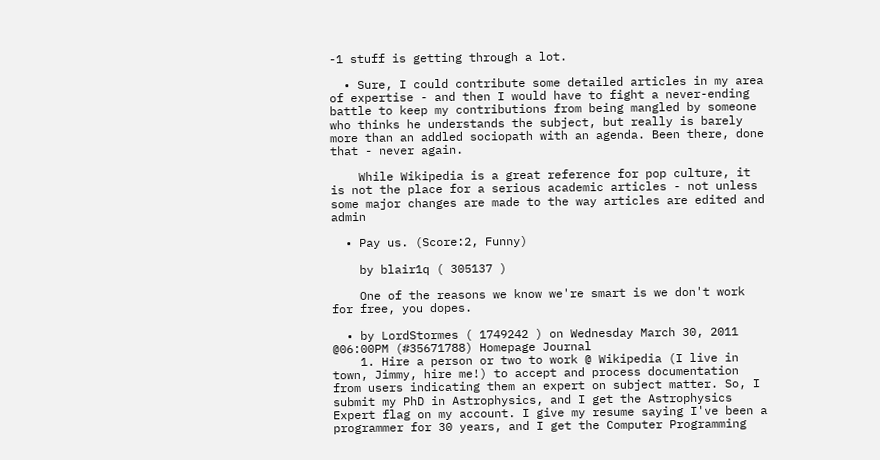-1 stuff is getting through a lot.

  • Sure, I could contribute some detailed articles in my area of expertise - and then I would have to fight a never-ending battle to keep my contributions from being mangled by someone who thinks he understands the subject, but really is barely more than an addled sociopath with an agenda. Been there, done that - never again.

    While Wikipedia is a great reference for pop culture, it is not the place for a serious academic articles - not unless some major changes are made to the way articles are edited and admin

  • Pay us. (Score:2, Funny)

    by blair1q ( 305137 )

    One of the reasons we know we're smart is we don't work for free, you dopes.

  • by LordStormes ( 1749242 ) on Wednesday March 30, 2011 @06:00PM (#35671788) Homepage Journal
    1. Hire a person or two to work @ Wikipedia (I live in town, Jimmy, hire me!) to accept and process documentation from users indicating them an expert on subject matter. So, I submit my PhD in Astrophysics, and I get the Astrophysics Expert flag on my account. I give my resume saying I've been a programmer for 30 years, and I get the Computer Programming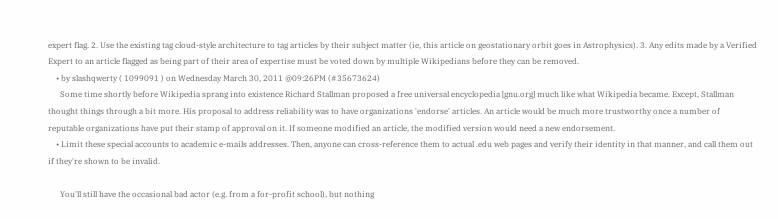expert flag. 2. Use the existing tag cloud-style architecture to tag articles by their subject matter (ie, this article on geostationary orbit goes in Astrophysics). 3. Any edits made by a Verified Expert to an article flagged as being part of their area of expertise must be voted down by multiple Wikipedians before they can be removed.
    • by slashqwerty ( 1099091 ) on Wednesday March 30, 2011 @09:26PM (#35673624)
      Some time shortly before Wikipedia sprang into existence Richard Stallman proposed a free universal encyclopedia [gnu.org] much like what Wikipedia became. Except, Stallman thought things through a bit more. His proposal to address reliability was to have organizations 'endorse' articles. An article would be much more trustworthy once a number of reputable organizations have put their stamp of approval on it. If someone modified an article, the modified version would need a new endorsement.
    • Limit these special accounts to academic e-mails addresses. Then, anyone can cross-reference them to actual .edu web pages and verify their identity in that manner, and call them out if they're shown to be invalid.

      You'll still have the occasional bad actor (e.g. from a for-profit school), but nothing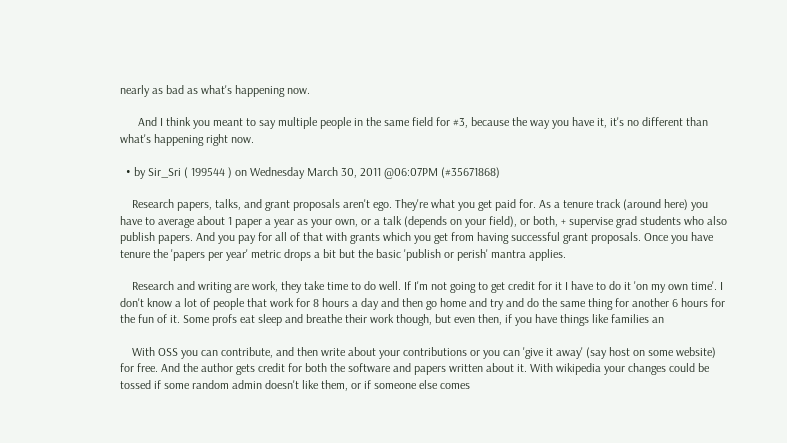nearly as bad as what's happening now.

      And I think you meant to say multiple people in the same field for #3, because the way you have it, it's no different than what's happening right now.

  • by Sir_Sri ( 199544 ) on Wednesday March 30, 2011 @06:07PM (#35671868)

    Research papers, talks, and grant proposals aren't ego. They're what you get paid for. As a tenure track (around here) you have to average about 1 paper a year as your own, or a talk (depends on your field), or both, + supervise grad students who also publish papers. And you pay for all of that with grants which you get from having successful grant proposals. Once you have tenure the 'papers per year' metric drops a bit but the basic 'publish or perish' mantra applies.

    Research and writing are work, they take time to do well. If I'm not going to get credit for it I have to do it 'on my own time'. I don't know a lot of people that work for 8 hours a day and then go home and try and do the same thing for another 6 hours for the fun of it. Some profs eat sleep and breathe their work though, but even then, if you have things like families an

    With OSS you can contribute, and then write about your contributions or you can 'give it away' (say host on some website) for free. And the author gets credit for both the software and papers written about it. With wikipedia your changes could be tossed if some random admin doesn't like them, or if someone else comes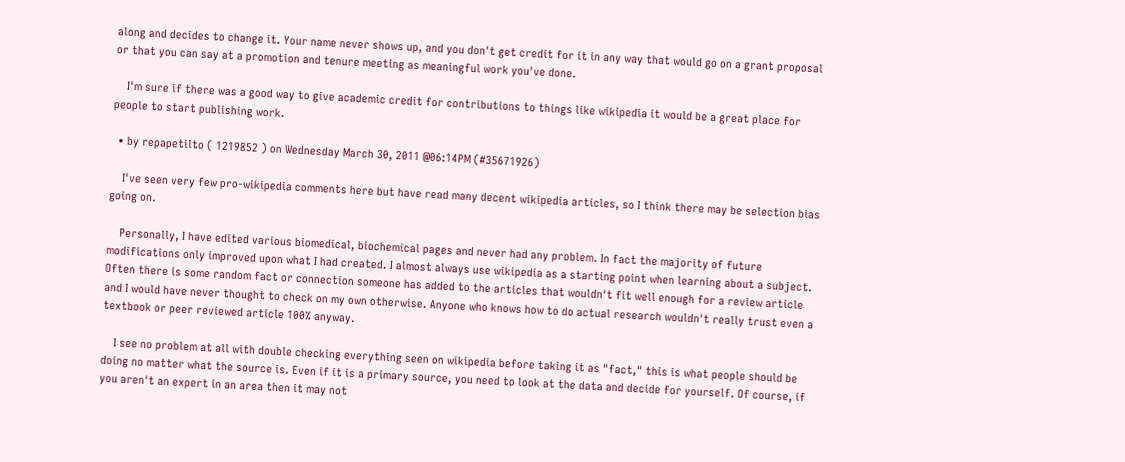along and decides to change it. Your name never shows up, and you don't get credit for it in any way that would go on a grant proposal or that you can say at a promotion and tenure meeting as meaningful work you've done.

    I'm sure if there was a good way to give academic credit for contributions to things like wikipedia it would be a great place for people to start publishing work.

  • by repapetilto ( 1219852 ) on Wednesday March 30, 2011 @06:14PM (#35671926)

    I've seen very few pro-wikipedia comments here but have read many decent wikipedia articles, so I think there may be selection bias going on.

    Personally, I have edited various biomedical, biochemical pages and never had any problem. In fact the majority of future modifications only improved upon what I had created. I almost always use wikipedia as a starting point when learning about a subject. Often there is some random fact or connection someone has added to the articles that wouldn't fit well enough for a review article and I would have never thought to check on my own otherwise. Anyone who knows how to do actual research wouldn't really trust even a textbook or peer reviewed article 100% anyway.

    I see no problem at all with double checking everything seen on wikipedia before taking it as "fact," this is what people should be doing no matter what the source is. Even if it is a primary source, you need to look at the data and decide for yourself. Of course, if you aren't an expert in an area then it may not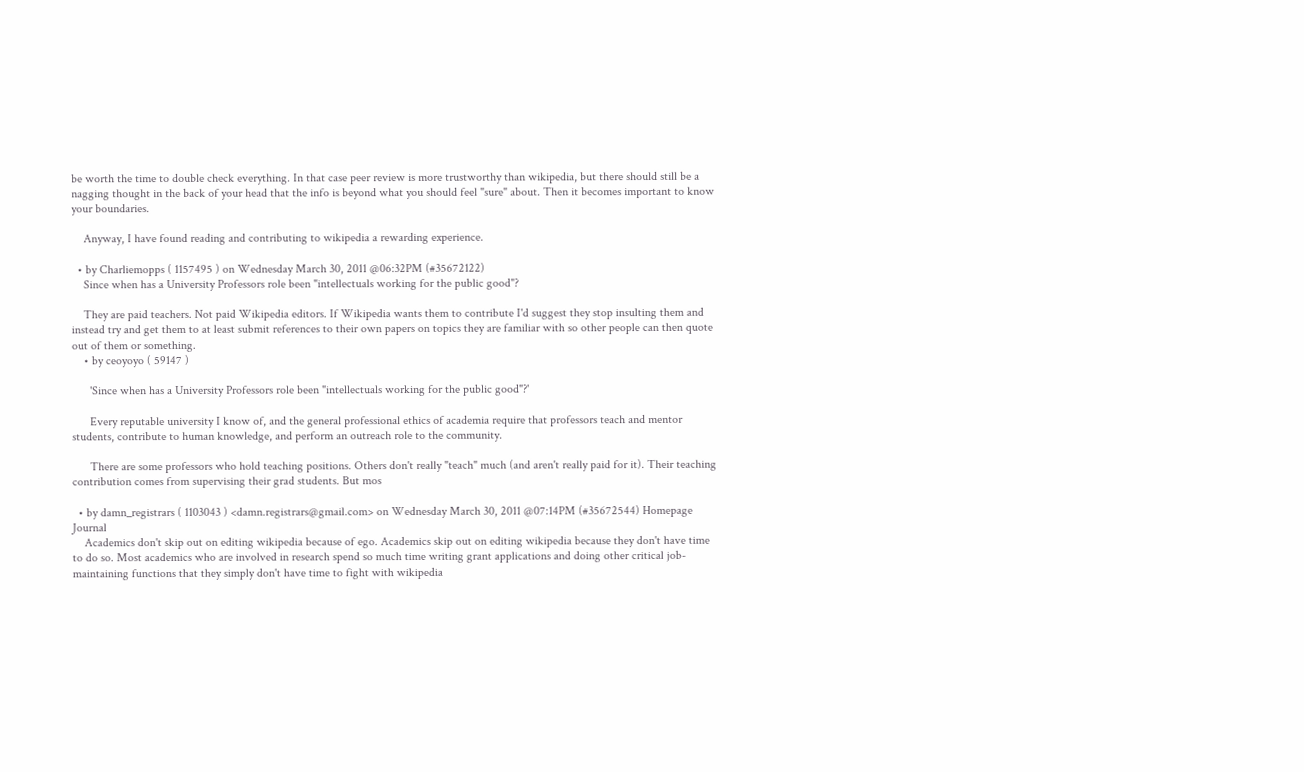be worth the time to double check everything. In that case peer review is more trustworthy than wikipedia, but there should still be a nagging thought in the back of your head that the info is beyond what you should feel "sure" about. Then it becomes important to know your boundaries.

    Anyway, I have found reading and contributing to wikipedia a rewarding experience.

  • by Charliemopps ( 1157495 ) on Wednesday March 30, 2011 @06:32PM (#35672122)
    Since when has a University Professors role been "intellectuals working for the public good"?

    They are paid teachers. Not paid Wikipedia editors. If Wikipedia wants them to contribute I'd suggest they stop insulting them and instead try and get them to at least submit references to their own papers on topics they are familiar with so other people can then quote out of them or something.
    • by ceoyoyo ( 59147 )

      'Since when has a University Professors role been "intellectuals working for the public good"?'

      Every reputable university I know of, and the general professional ethics of academia require that professors teach and mentor students, contribute to human knowledge, and perform an outreach role to the community.

      There are some professors who hold teaching positions. Others don't really "teach" much (and aren't really paid for it). Their teaching contribution comes from supervising their grad students. But mos

  • by damn_registrars ( 1103043 ) <damn.registrars@gmail.com> on Wednesday March 30, 2011 @07:14PM (#35672544) Homepage Journal
    Academics don't skip out on editing wikipedia because of ego. Academics skip out on editing wikipedia because they don't have time to do so. Most academics who are involved in research spend so much time writing grant applications and doing other critical job-maintaining functions that they simply don't have time to fight with wikipedia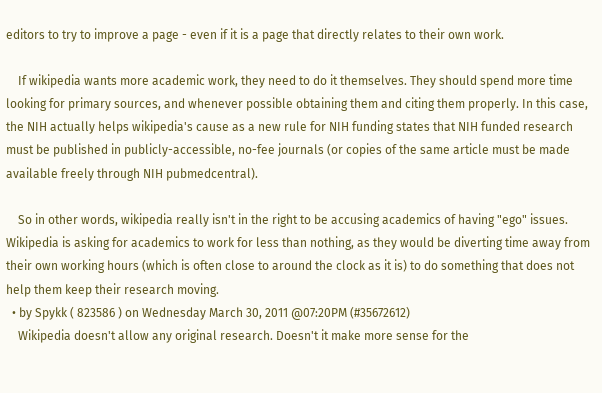editors to try to improve a page - even if it is a page that directly relates to their own work.

    If wikipedia wants more academic work, they need to do it themselves. They should spend more time looking for primary sources, and whenever possible obtaining them and citing them properly. In this case, the NIH actually helps wikipedia's cause as a new rule for NIH funding states that NIH funded research must be published in publicly-accessible, no-fee journals (or copies of the same article must be made available freely through NIH pubmedcentral).

    So in other words, wikipedia really isn't in the right to be accusing academics of having "ego" issues. Wikipedia is asking for academics to work for less than nothing, as they would be diverting time away from their own working hours (which is often close to around the clock as it is) to do something that does not help them keep their research moving.
  • by Spykk ( 823586 ) on Wednesday March 30, 2011 @07:20PM (#35672612)
    Wikipedia doesn't allow any original research. Doesn't it make more sense for the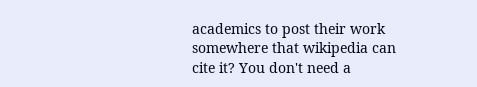academics to post their work somewhere that wikipedia can cite it? You don't need a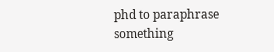phd to paraphrase something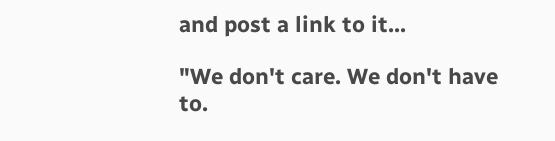and post a link to it...

"We don't care. We don't have to.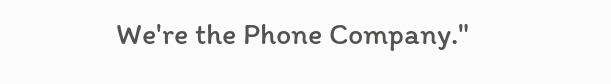We're the Phone Company."